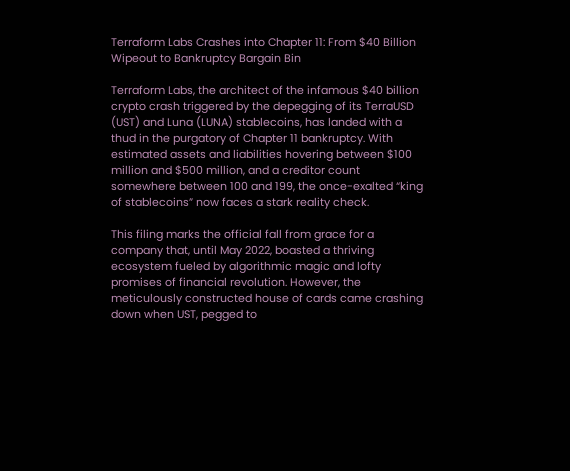Terraform Labs Crashes into Chapter 11: From $40 Billion Wipeout to Bankruptcy Bargain Bin

Terraform Labs, the architect of the infamous $40 billion crypto crash triggered by the depegging of its TerraUSD (UST) and Luna (LUNA) stablecoins, has landed with a thud in the purgatory of Chapter 11 bankruptcy. With estimated assets and liabilities hovering between $100 million and $500 million, and a creditor count somewhere between 100 and 199, the once-exalted “king of stablecoins” now faces a stark reality check.

This filing marks the official fall from grace for a company that, until May 2022, boasted a thriving ecosystem fueled by algorithmic magic and lofty promises of financial revolution. However, the meticulously constructed house of cards came crashing down when UST, pegged to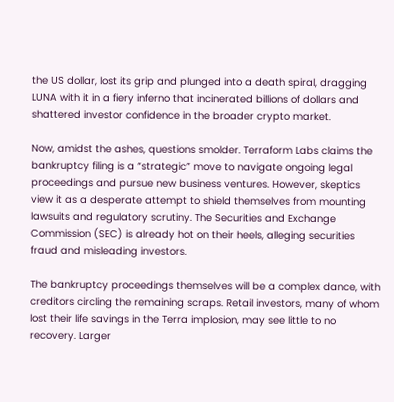the US dollar, lost its grip and plunged into a death spiral, dragging LUNA with it in a fiery inferno that incinerated billions of dollars and shattered investor confidence in the broader crypto market.

Now, amidst the ashes, questions smolder. Terraform Labs claims the bankruptcy filing is a “strategic” move to navigate ongoing legal proceedings and pursue new business ventures. However, skeptics view it as a desperate attempt to shield themselves from mounting lawsuits and regulatory scrutiny. The Securities and Exchange Commission (SEC) is already hot on their heels, alleging securities fraud and misleading investors.

The bankruptcy proceedings themselves will be a complex dance, with creditors circling the remaining scraps. Retail investors, many of whom lost their life savings in the Terra implosion, may see little to no recovery. Larger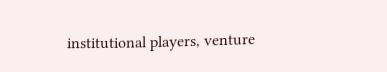institutional players, venture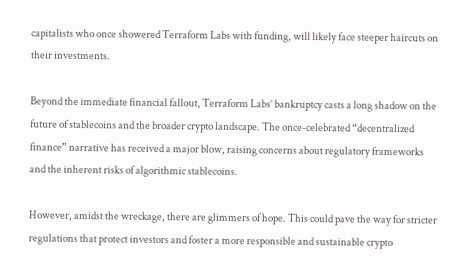capitalists who once showered Terraform Labs with funding, will likely face steeper haircuts on their investments.

Beyond the immediate financial fallout, Terraform Labs’ bankruptcy casts a long shadow on the future of stablecoins and the broader crypto landscape. The once-celebrated “decentralized finance” narrative has received a major blow, raising concerns about regulatory frameworks and the inherent risks of algorithmic stablecoins.

However, amidst the wreckage, there are glimmers of hope. This could pave the way for stricter regulations that protect investors and foster a more responsible and sustainable crypto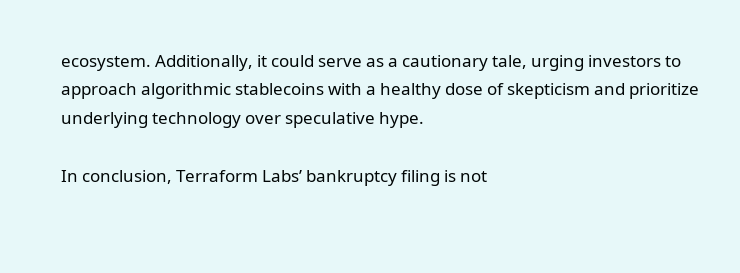ecosystem. Additionally, it could serve as a cautionary tale, urging investors to approach algorithmic stablecoins with a healthy dose of skepticism and prioritize underlying technology over speculative hype.

In conclusion, Terraform Labs’ bankruptcy filing is not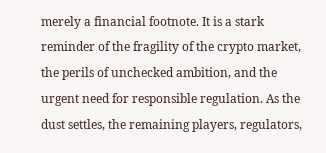merely a financial footnote. It is a stark reminder of the fragility of the crypto market, the perils of unchecked ambition, and the urgent need for responsible regulation. As the dust settles, the remaining players, regulators,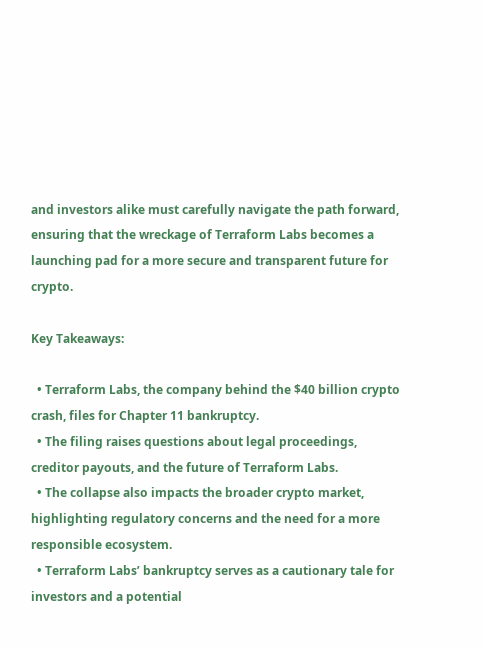and investors alike must carefully navigate the path forward, ensuring that the wreckage of Terraform Labs becomes a launching pad for a more secure and transparent future for crypto.

Key Takeaways:

  • Terraform Labs, the company behind the $40 billion crypto crash, files for Chapter 11 bankruptcy.
  • The filing raises questions about legal proceedings, creditor payouts, and the future of Terraform Labs.
  • The collapse also impacts the broader crypto market, highlighting regulatory concerns and the need for a more responsible ecosystem.
  • Terraform Labs’ bankruptcy serves as a cautionary tale for investors and a potential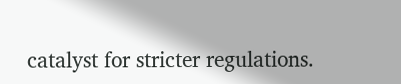catalyst for stricter regulations.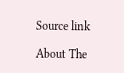Source link

About The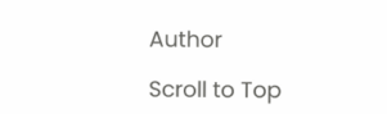Author

Scroll to Top